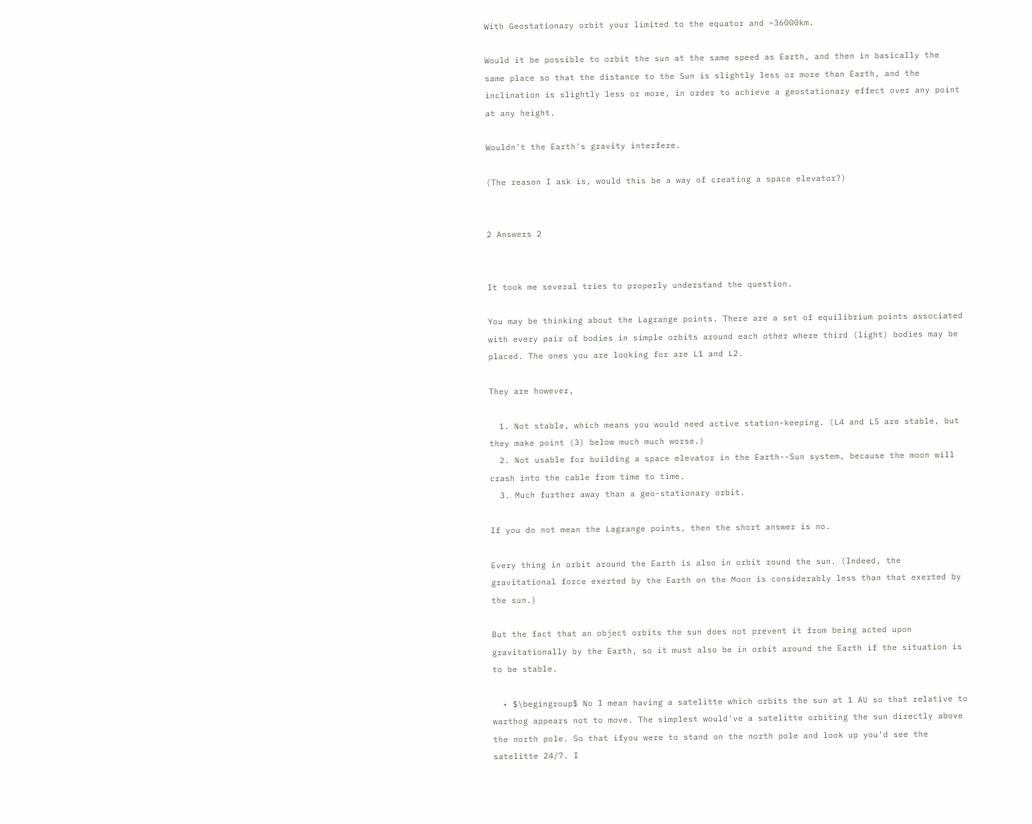With Geostationary orbit your limited to the equator and ~36000km.

Would it be possible to orbit the sun at the same speed as Earth, and then in basically the same place so that the distance to the Sun is slightly less or more than Earth, and the inclination is slightly less or more, in order to achieve a geostationary effect over any point at any height.

Wouldn't the Earth's gravity interfere.

(The reason I ask is, would this be a way of creating a space elevator?)


2 Answers 2


It took me several tries to properly understand the question.

You may be thinking about the Lagrange points. There are a set of equilibrium points associated with every pair of bodies in simple orbits around each other where third (light) bodies may be placed. The ones you are looking for are L1 and L2.

They are however,

  1. Not stable, which means you would need active station-keeping. (L4 and L5 are stable, but they make point (3) below much much worse.)
  2. Not usable for building a space elevator in the Earth--Sun system, because the moon will crash into the cable from time to time.
  3. Much further away than a geo-stationary orbit.

If you do not mean the Lagrange points, then the short answer is no.

Every thing in orbit around the Earth is also in orbit round the sun. (Indeed, the gravitational force exerted by the Earth on the Moon is considerably less than that exerted by the sun.)

But the fact that an object orbits the sun does not prevent it from being acted upon gravitationally by the Earth, so it must also be in orbit around the Earth if the situation is to be stable.

  • $\begingroup$ No I mean having a satelitte which orbits the sun at 1 AU so that relative to warthog appears not to move. The simplest would've a satelitte orbiting the sun directly above the north pole. So that ifyou were to stand on the north pole and look up you'd see the satelitte 24/7. I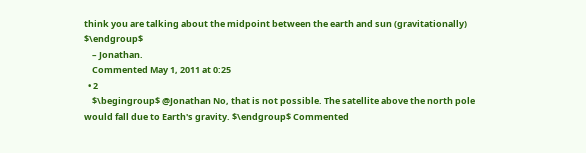think you are talking about the midpoint between the earth and sun (gravitationally) $\endgroup$
    – Jonathan.
    Commented May 1, 2011 at 0:25
  • 2
    $\begingroup$ @Jonathan No, that is not possible. The satellite above the north pole would fall due to Earth's gravity. $\endgroup$ Commented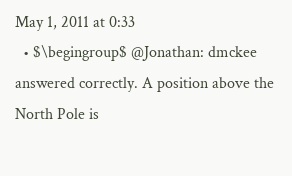May 1, 2011 at 0:33
  • $\begingroup$ @Jonathan: dmckee answered correctly. A position above the North Pole is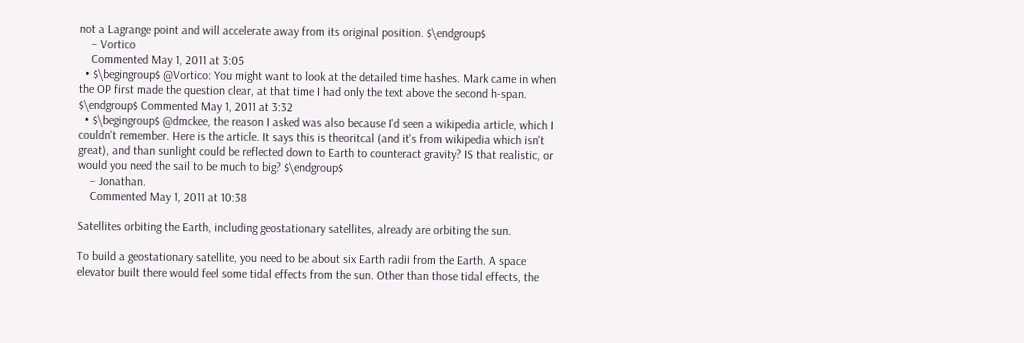not a Lagrange point and will accelerate away from its original position. $\endgroup$
    – Vortico
    Commented May 1, 2011 at 3:05
  • $\begingroup$ @Vortico: You might want to look at the detailed time hashes. Mark came in when the OP first made the question clear, at that time I had only the text above the second h-span. $\endgroup$ Commented May 1, 2011 at 3:32
  • $\begingroup$ @dmckee, the reason I asked was also because I'd seen a wikipedia article, which I couldn't remember. Here is the article. It says this is theoritcal (and it's from wikipedia which isn't great), and than sunlight could be reflected down to Earth to counteract gravity? IS that realistic, or would you need the sail to be much to big? $\endgroup$
    – Jonathan.
    Commented May 1, 2011 at 10:38

Satellites orbiting the Earth, including geostationary satellites, already are orbiting the sun.

To build a geostationary satellite, you need to be about six Earth radii from the Earth. A space elevator built there would feel some tidal effects from the sun. Other than those tidal effects, the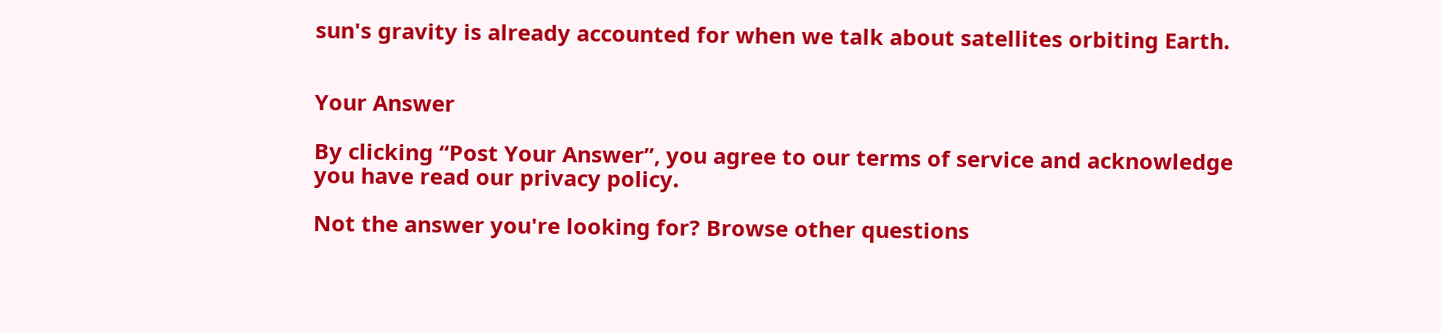sun's gravity is already accounted for when we talk about satellites orbiting Earth.


Your Answer

By clicking “Post Your Answer”, you agree to our terms of service and acknowledge you have read our privacy policy.

Not the answer you're looking for? Browse other questions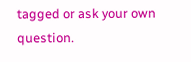tagged or ask your own question.